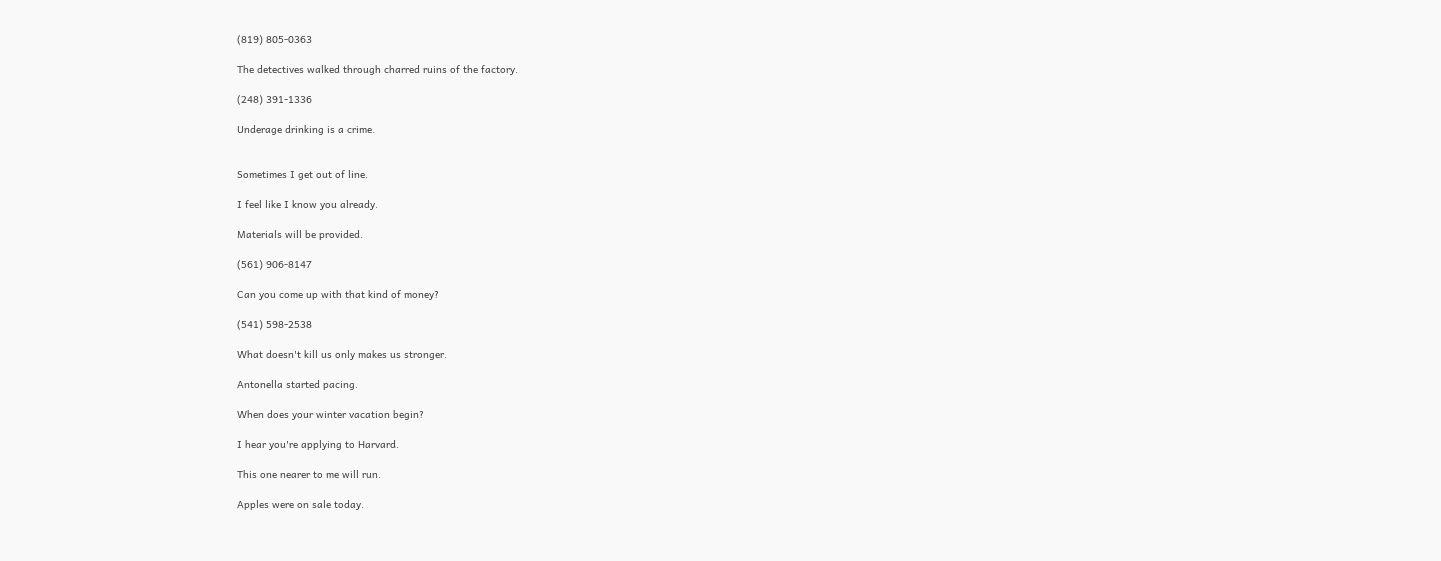(819) 805-0363

The detectives walked through charred ruins of the factory.

(248) 391-1336

Underage drinking is a crime.


Sometimes I get out of line.

I feel like I know you already.

Materials will be provided.

(561) 906-8147

Can you come up with that kind of money?

(541) 598-2538

What doesn't kill us only makes us stronger.

Antonella started pacing.

When does your winter vacation begin?

I hear you're applying to Harvard.

This one nearer to me will run.

Apples were on sale today.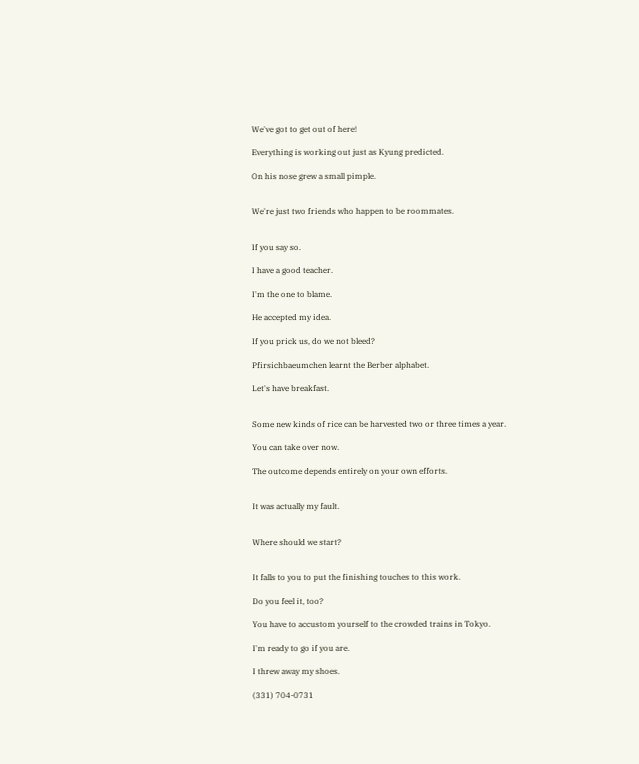We've got to get out of here!

Everything is working out just as Kyung predicted.

On his nose grew a small pimple.


We're just two friends who happen to be roommates.


If you say so.

I have a good teacher.

I'm the one to blame.

He accepted my idea.

If you prick us, do we not bleed?

Pfirsichbaeumchen learnt the Berber alphabet.

Let's have breakfast.


Some new kinds of rice can be harvested two or three times a year.

You can take over now.

The outcome depends entirely on your own efforts.


It was actually my fault.


Where should we start?


It falls to you to put the finishing touches to this work.

Do you feel it, too?

You have to accustom yourself to the crowded trains in Tokyo.

I'm ready to go if you are.

I threw away my shoes.

(331) 704-0731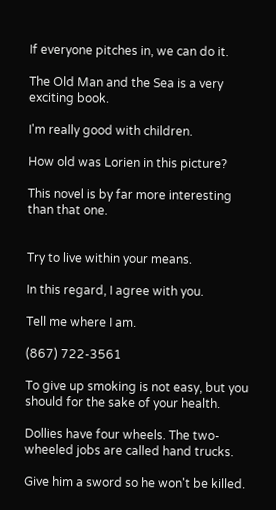If everyone pitches in, we can do it.

The Old Man and the Sea is a very exciting book.

I'm really good with children.

How old was Lorien in this picture?

This novel is by far more interesting than that one.


Try to live within your means.

In this regard, I agree with you.

Tell me where I am.

(867) 722-3561

To give up smoking is not easy, but you should for the sake of your health.

Dollies have four wheels. The two-wheeled jobs are called hand trucks.

Give him a sword so he won't be killed.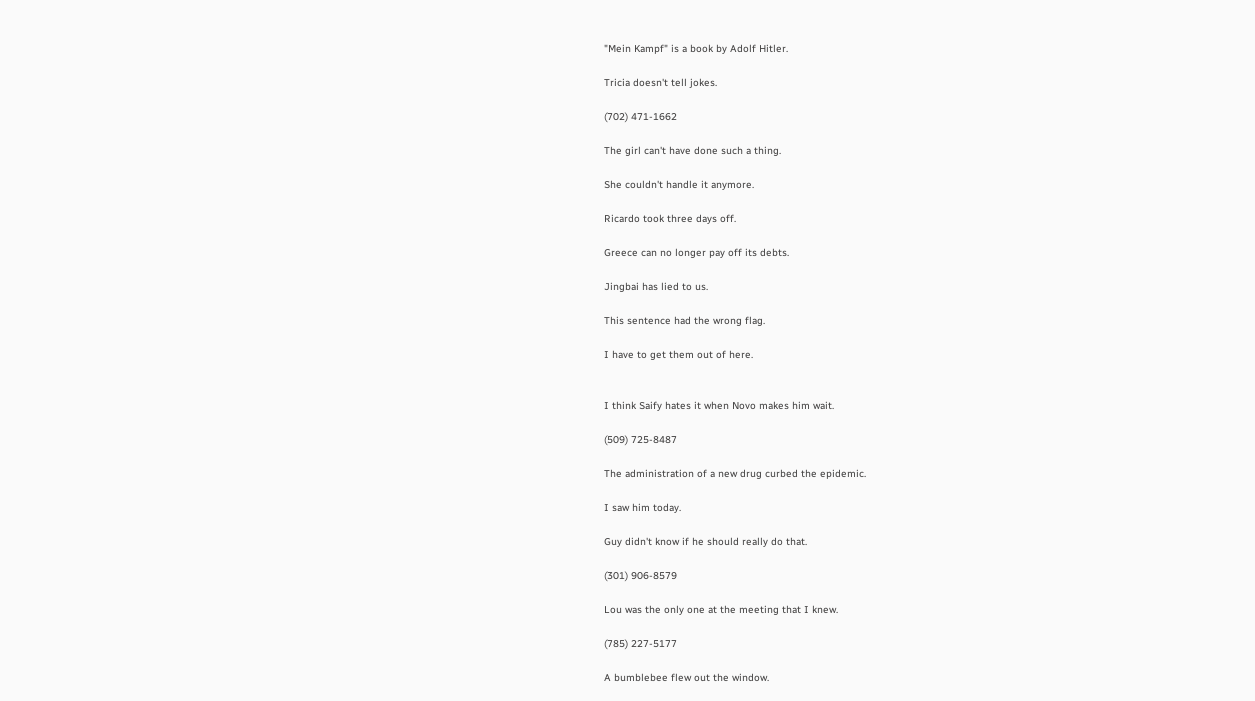"Mein Kampf" is a book by Adolf Hitler.

Tricia doesn't tell jokes.

(702) 471-1662

The girl can't have done such a thing.

She couldn't handle it anymore.

Ricardo took three days off.

Greece can no longer pay off its debts.

Jingbai has lied to us.

This sentence had the wrong flag.

I have to get them out of here.


I think Saify hates it when Novo makes him wait.

(509) 725-8487

The administration of a new drug curbed the epidemic.

I saw him today.

Guy didn't know if he should really do that.

(301) 906-8579

Lou was the only one at the meeting that I knew.

(785) 227-5177

A bumblebee flew out the window.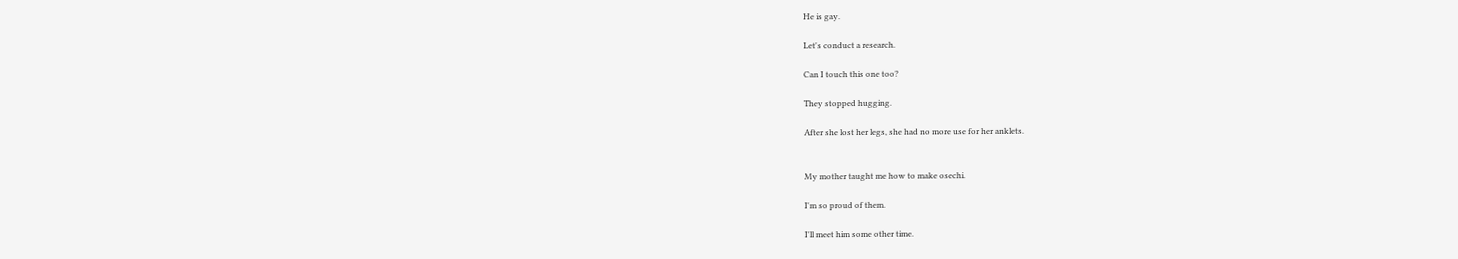He is gay.

Let's conduct a research.

Can I touch this one too?

They stopped hugging.

After she lost her legs, she had no more use for her anklets.


My mother taught me how to make osechi.

I'm so proud of them.

I'll meet him some other time.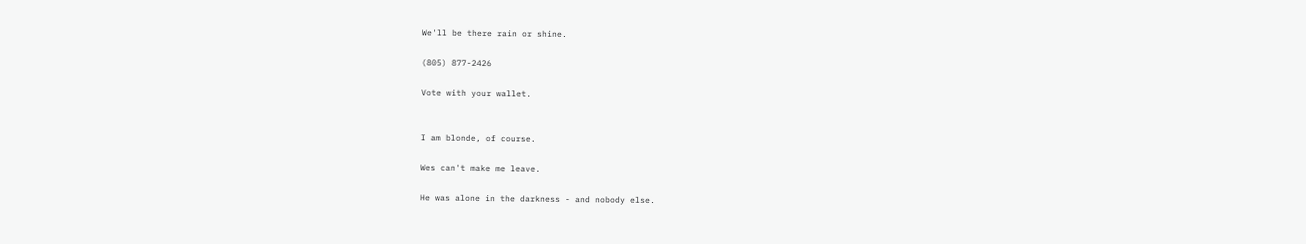We'll be there rain or shine.

(805) 877-2426

Vote with your wallet.


I am blonde, of course.

Wes can't make me leave.

He was alone in the darkness - and nobody else.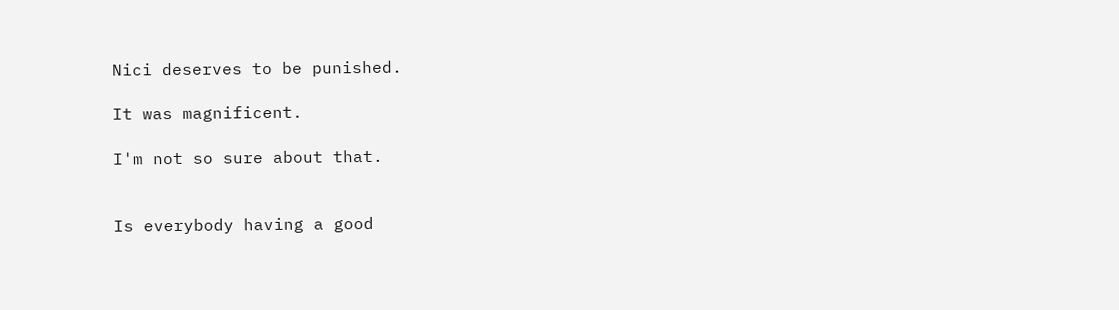Nici deserves to be punished.

It was magnificent.

I'm not so sure about that.


Is everybody having a good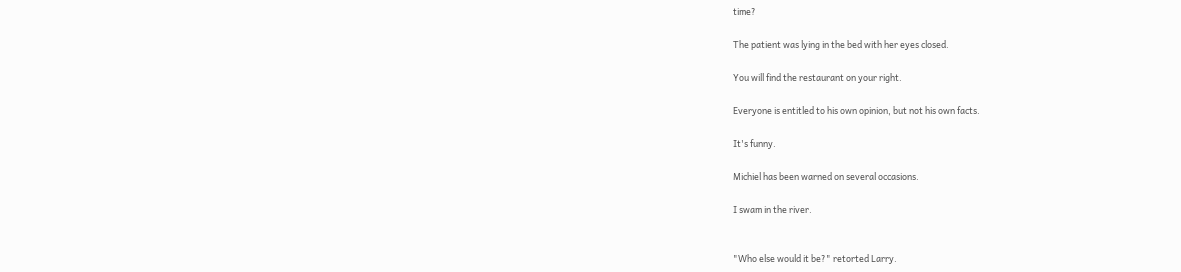time?

The patient was lying in the bed with her eyes closed.

You will find the restaurant on your right.

Everyone is entitled to his own opinion, but not his own facts.

It's funny.

Michiel has been warned on several occasions.

I swam in the river.


"Who else would it be?" retorted Larry.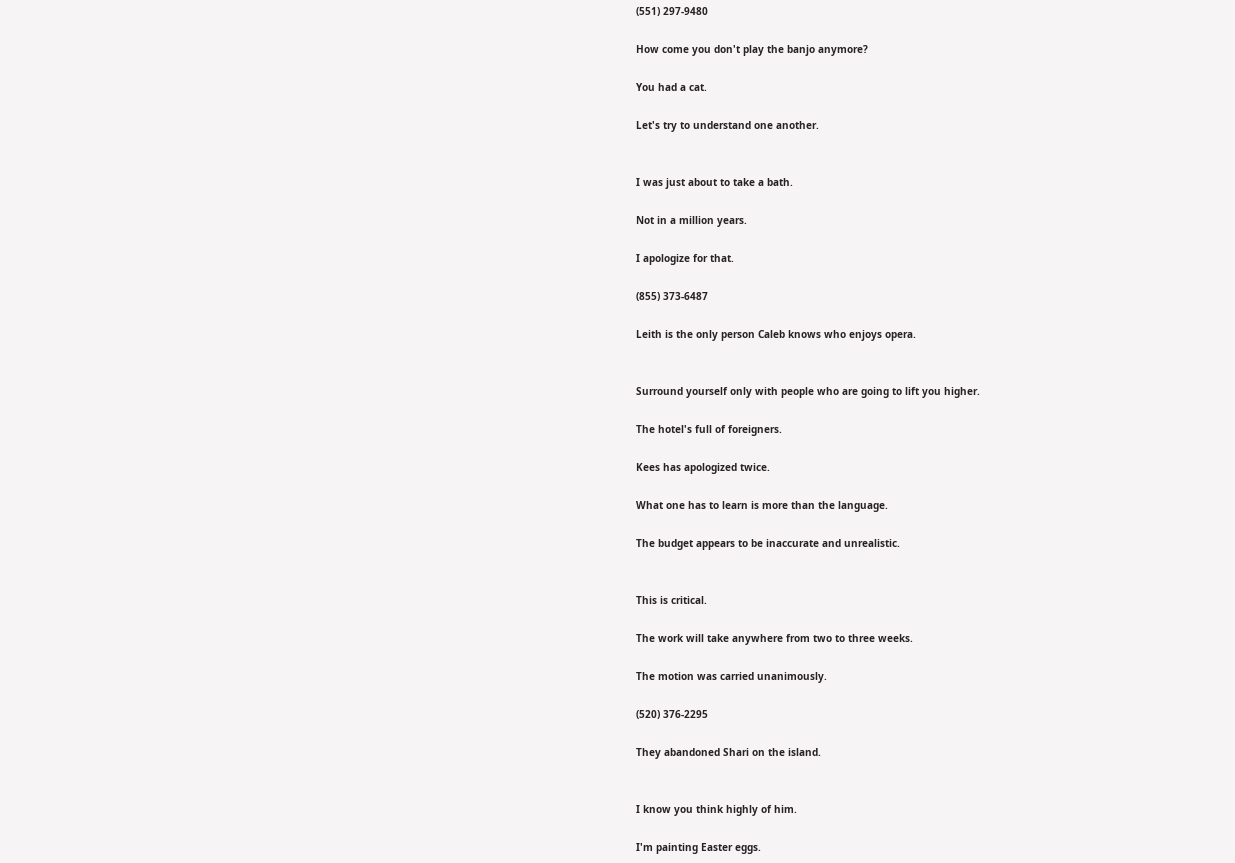(551) 297-9480

How come you don't play the banjo anymore?

You had a cat.

Let's try to understand one another.


I was just about to take a bath.

Not in a million years.

I apologize for that.

(855) 373-6487

Leith is the only person Caleb knows who enjoys opera.


Surround yourself only with people who are going to lift you higher.

The hotel's full of foreigners.

Kees has apologized twice.

What one has to learn is more than the language.

The budget appears to be inaccurate and unrealistic.


This is critical.

The work will take anywhere from two to three weeks.

The motion was carried unanimously.

(520) 376-2295

They abandoned Shari on the island.


I know you think highly of him.

I'm painting Easter eggs.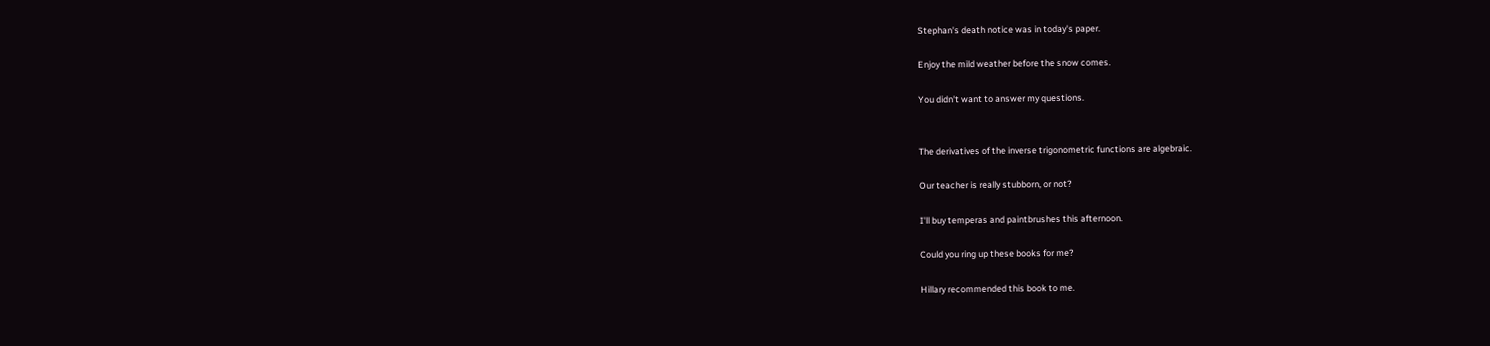Stephan's death notice was in today's paper.

Enjoy the mild weather before the snow comes.

You didn't want to answer my questions.


The derivatives of the inverse trigonometric functions are algebraic.

Our teacher is really stubborn, or not?

I'll buy temperas and paintbrushes this afternoon.

Could you ring up these books for me?

Hillary recommended this book to me.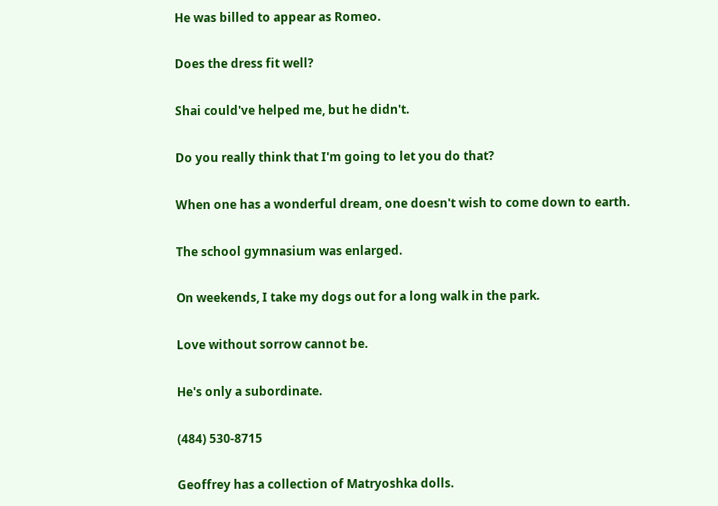He was billed to appear as Romeo.

Does the dress fit well?

Shai could've helped me, but he didn't.

Do you really think that I'm going to let you do that?

When one has a wonderful dream, one doesn't wish to come down to earth.

The school gymnasium was enlarged.

On weekends, I take my dogs out for a long walk in the park.

Love without sorrow cannot be.

He's only a subordinate.

(484) 530-8715

Geoffrey has a collection of Matryoshka dolls.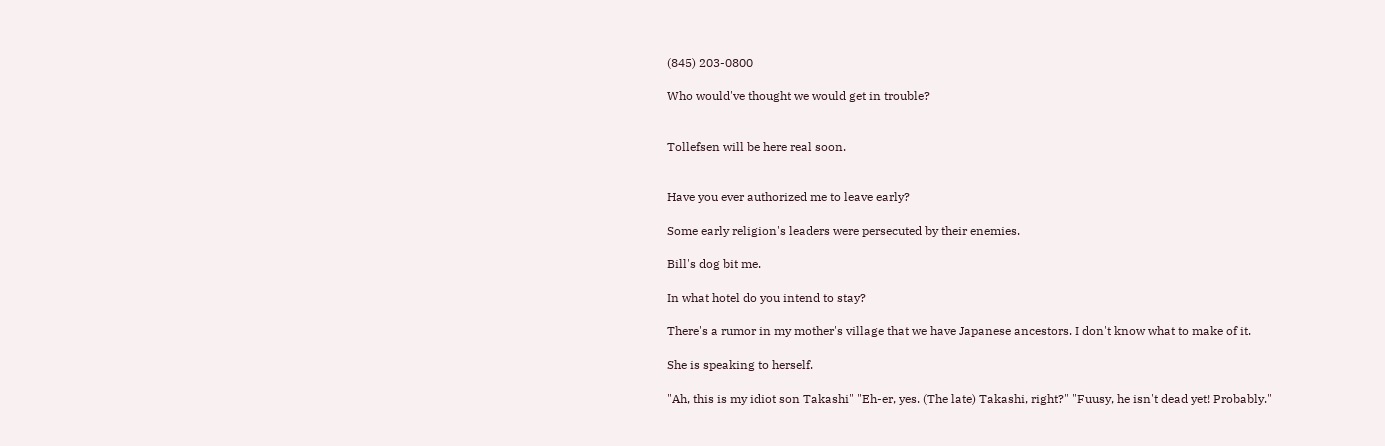(845) 203-0800

Who would've thought we would get in trouble?


Tollefsen will be here real soon.


Have you ever authorized me to leave early?

Some early religion's leaders were persecuted by their enemies.

Bill's dog bit me.

In what hotel do you intend to stay?

There's a rumor in my mother's village that we have Japanese ancestors. I don't know what to make of it.

She is speaking to herself.

"Ah, this is my idiot son Takashi" "Eh-er, yes. (The late) Takashi, right?" "Fuusy, he isn't dead yet! Probably."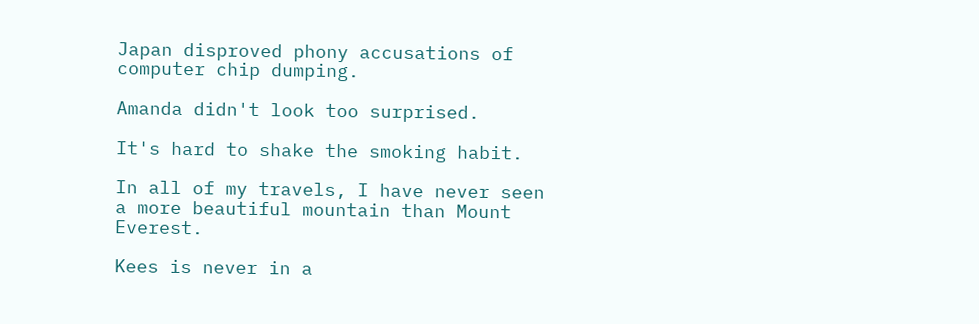Japan disproved phony accusations of computer chip dumping.

Amanda didn't look too surprised.

It's hard to shake the smoking habit.

In all of my travels, I have never seen a more beautiful mountain than Mount Everest.

Kees is never in a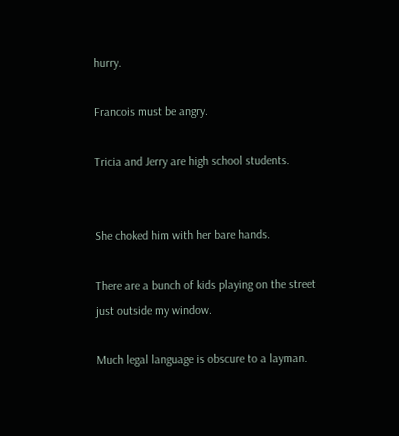hurry.

Francois must be angry.

Tricia and Jerry are high school students.


She choked him with her bare hands.

There are a bunch of kids playing on the street just outside my window.

Much legal language is obscure to a layman.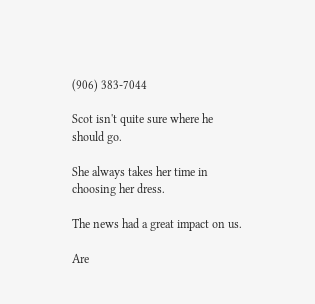(906) 383-7044

Scot isn't quite sure where he should go.

She always takes her time in choosing her dress.

The news had a great impact on us.

Are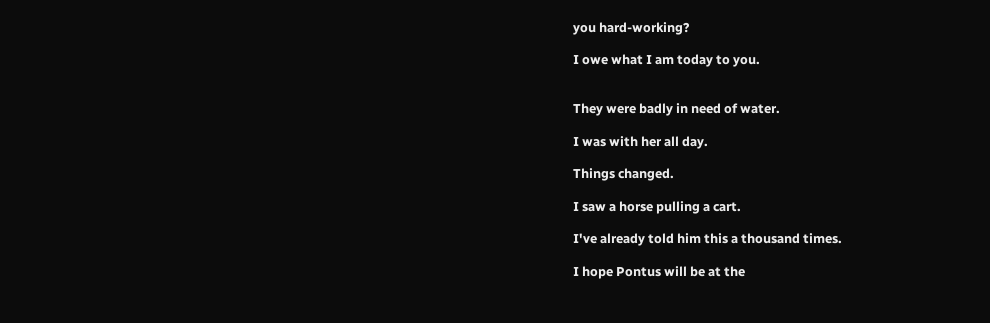you hard-working?

I owe what I am today to you.


They were badly in need of water.

I was with her all day.

Things changed.

I saw a horse pulling a cart.

I've already told him this a thousand times.

I hope Pontus will be at the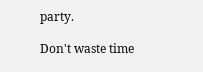party.

Don't waste time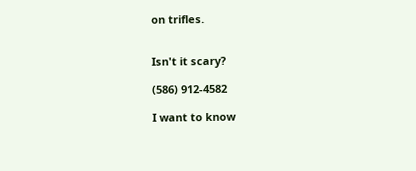on trifles.


Isn't it scary?

(586) 912-4582

I want to know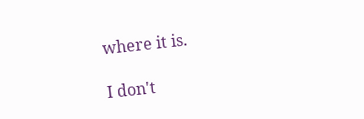where it is.

I don't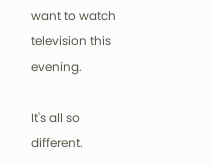want to watch television this evening.

It's all so different.